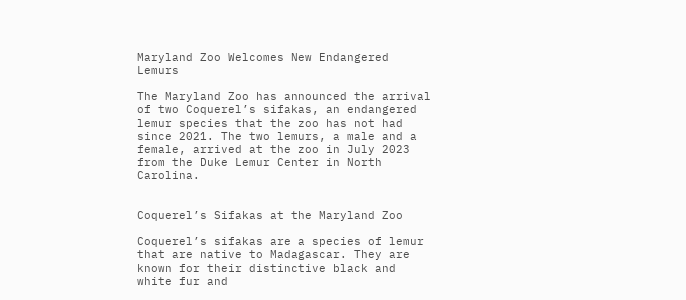Maryland Zoo Welcomes New Endangered Lemurs

The Maryland Zoo has announced the arrival of two Coquerel’s sifakas, an endangered lemur species that the zoo has not had since 2021. The two lemurs, a male and a female, arrived at the zoo in July 2023 from the Duke Lemur Center in North Carolina.


Coquerel’s Sifakas at the Maryland Zoo

Coquerel’s sifakas are a species of lemur that are native to Madagascar. They are known for their distinctive black and white fur and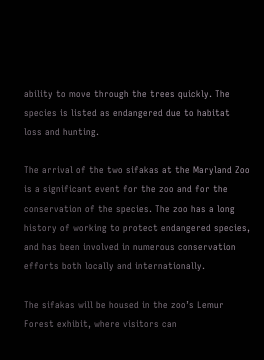ability to move through the trees quickly. The species is listed as endangered due to habitat loss and hunting.

The arrival of the two sifakas at the Maryland Zoo is a significant event for the zoo and for the conservation of the species. The zoo has a long history of working to protect endangered species, and has been involved in numerous conservation efforts both locally and internationally.

The sifakas will be housed in the zoo’s Lemur Forest exhibit, where visitors can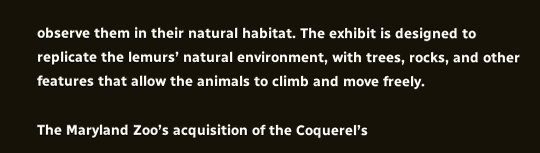observe them in their natural habitat. The exhibit is designed to replicate the lemurs’ natural environment, with trees, rocks, and other features that allow the animals to climb and move freely.

The Maryland Zoo’s acquisition of the Coquerel’s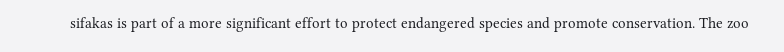sifakas is part of a more significant effort to protect endangered species and promote conservation. The zoo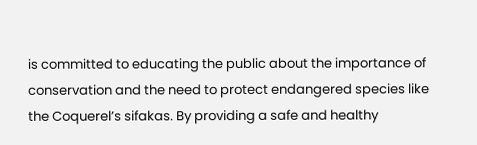is committed to educating the public about the importance of conservation and the need to protect endangered species like the Coquerel’s sifakas. By providing a safe and healthy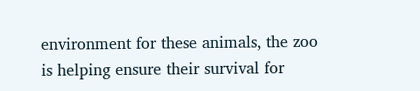environment for these animals, the zoo is helping ensure their survival for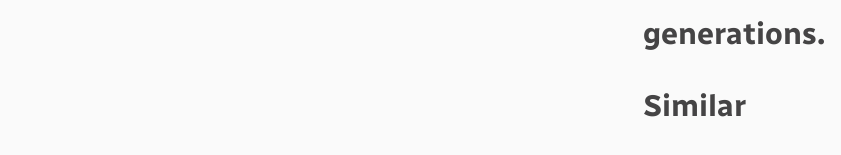generations.

Similar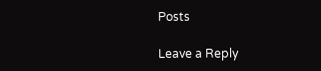Posts

Leave a Reply